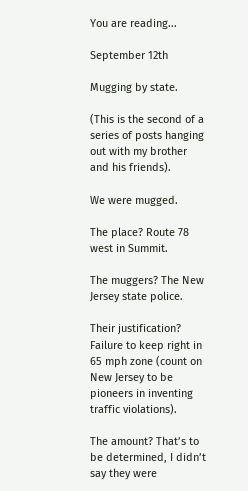You are reading...

September 12th

Mugging by state.

(This is the second of a series of posts hanging out with my brother and his friends).

We were mugged.

The place? Route 78 west in Summit.

The muggers? The New Jersey state police.

Their justification? Failure to keep right in 65 mph zone (count on New Jersey to be pioneers in inventing traffic violations).

The amount? That’s to be determined, I didn’t say they were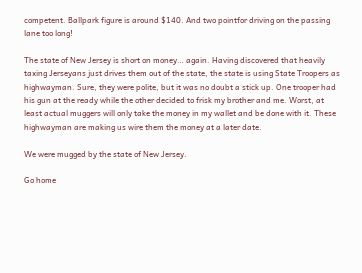competent. Ballpark figure is around $140. And two pointfor driving on the passing lane too long!

The state of New Jersey is short on money… again. Having discovered that heavily taxing Jerseyans just drives them out of the state, the state is using State Troopers as highwayman. Sure, they were polite, but it was no doubt a stick up. One trooper had his gun at the ready while the other decided to frisk my brother and me. Worst, at least actual muggers will only take the money in my wallet and be done with it. These highwayman are making us wire them the money at a later date.

We were mugged by the state of New Jersey.

Go home